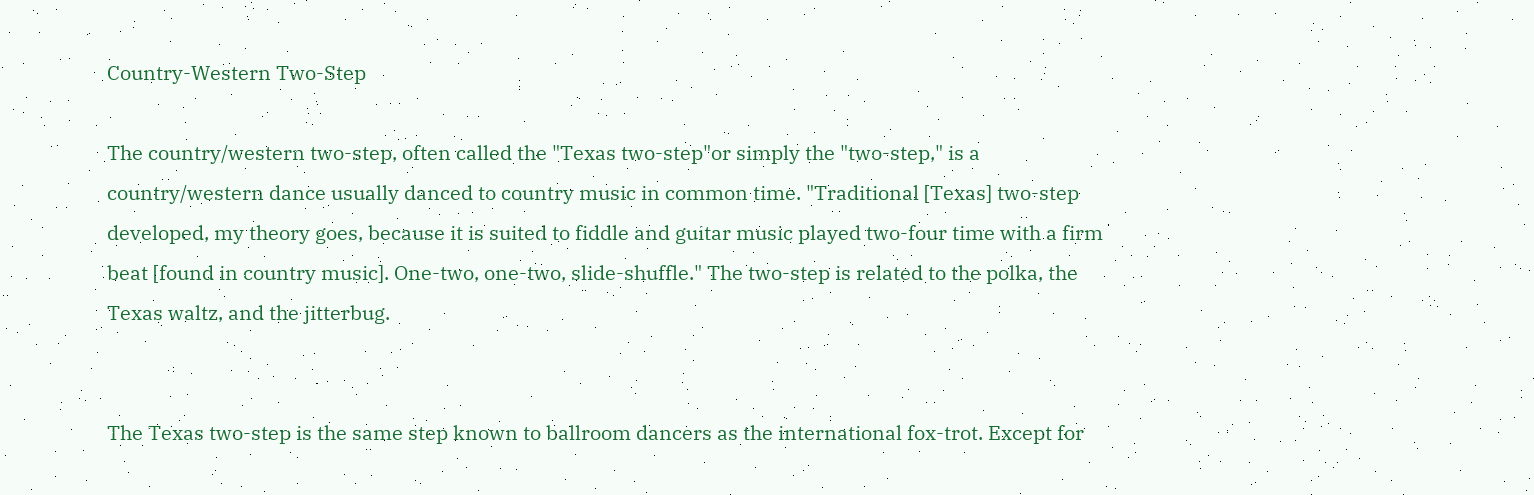Country-Western Two-Step

The country/western two-step, often called the "Texas two-step"or simply the "two-step," is a country/western dance usually danced to country music in common time. "Traditional [Texas] two-step developed, my theory goes, because it is suited to fiddle and guitar music played two-four time with a firm beat [found in country music]. One-two, one-two, slide-shuffle." The two-step is related to the polka, the Texas waltz, and the jitterbug.


The Texas two-step is the same step known to ballroom dancers as the international fox-trot. Except for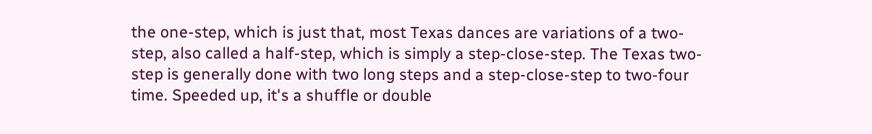the one-step, which is just that, most Texas dances are variations of a two-step, also called a half-step, which is simply a step-close-step. The Texas two-step is generally done with two long steps and a step-close-step to two-four time. Speeded up, it's a shuffle or double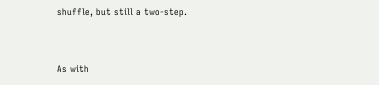shuffle, but still a two-step.


As with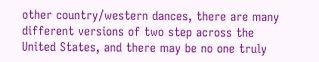other country/western dances, there are many different versions of two step across the United States, and there may be no one truly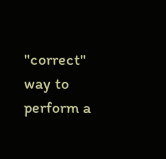"correct" way to perform a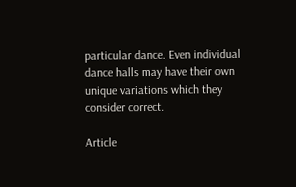particular dance. Even individual dance halls may have their own unique variations which they consider correct.

Article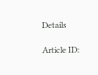Details

Article ID: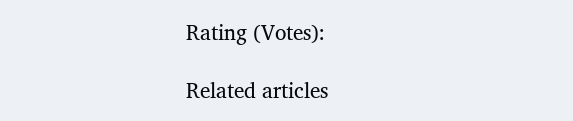Rating (Votes):

Related articles